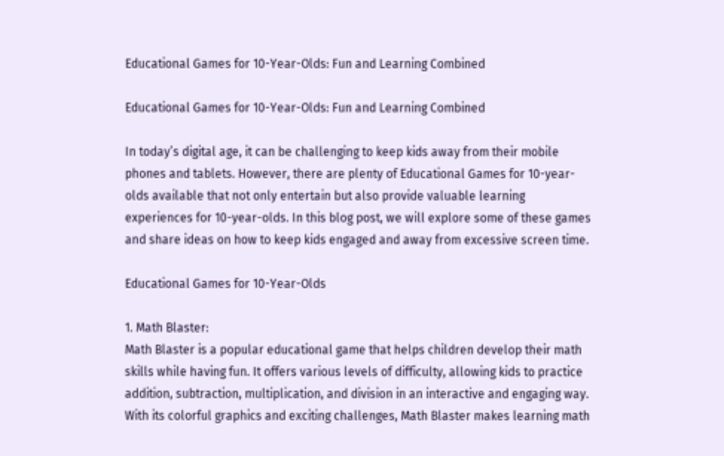Educational Games for 10-Year-Olds: Fun and Learning Combined

Educational Games for 10-Year-Olds: Fun and Learning Combined

In today’s digital age, it can be challenging to keep kids away from their mobile phones and tablets. However, there are plenty of Educational Games for 10-year-olds available that not only entertain but also provide valuable learning experiences for 10-year-olds. In this blog post, we will explore some of these games and share ideas on how to keep kids engaged and away from excessive screen time.

Educational Games for 10-Year-Olds

1. Math Blaster:
Math Blaster is a popular educational game that helps children develop their math skills while having fun. It offers various levels of difficulty, allowing kids to practice addition, subtraction, multiplication, and division in an interactive and engaging way. With its colorful graphics and exciting challenges, Math Blaster makes learning math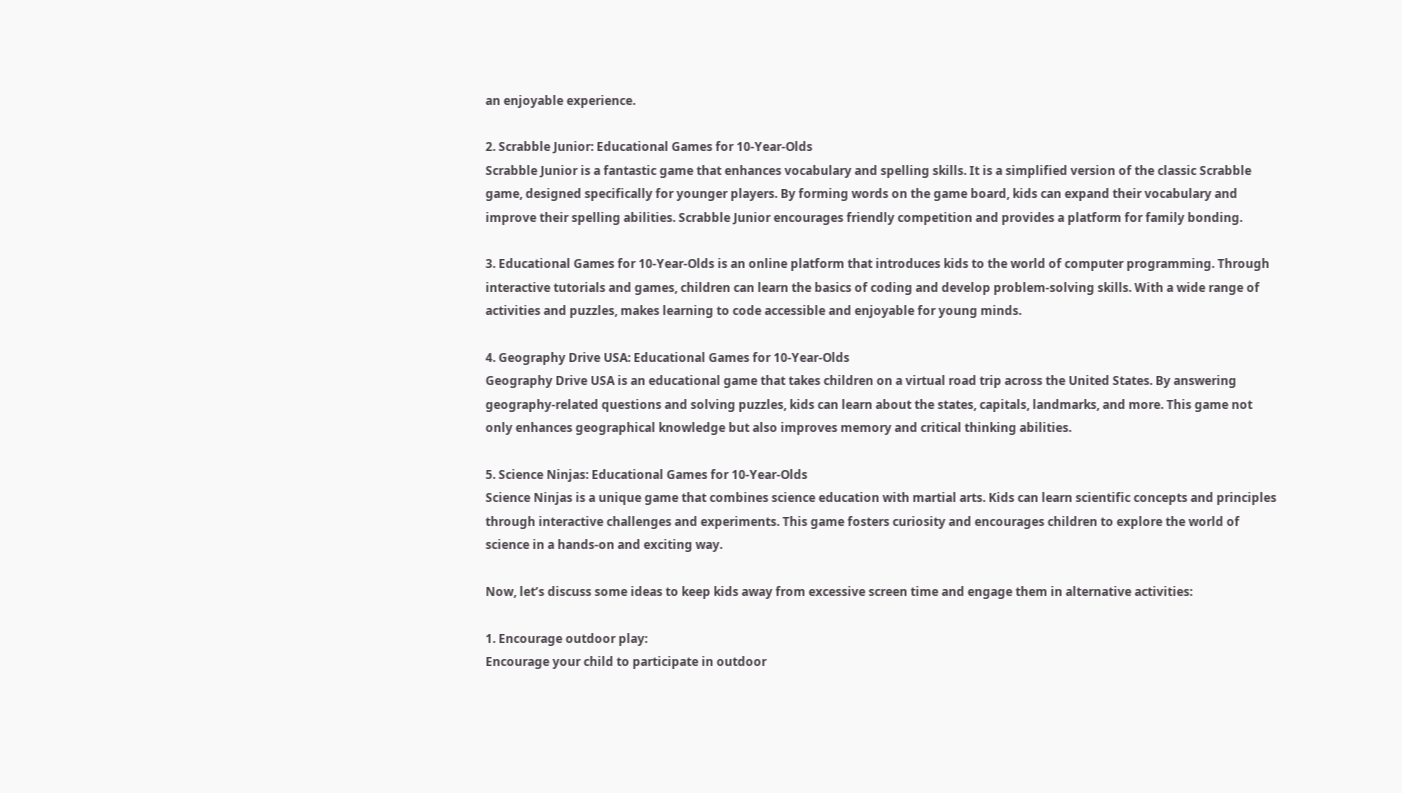an enjoyable experience.

2. Scrabble Junior: Educational Games for 10-Year-Olds
Scrabble Junior is a fantastic game that enhances vocabulary and spelling skills. It is a simplified version of the classic Scrabble game, designed specifically for younger players. By forming words on the game board, kids can expand their vocabulary and improve their spelling abilities. Scrabble Junior encourages friendly competition and provides a platform for family bonding.

3. Educational Games for 10-Year-Olds is an online platform that introduces kids to the world of computer programming. Through interactive tutorials and games, children can learn the basics of coding and develop problem-solving skills. With a wide range of activities and puzzles, makes learning to code accessible and enjoyable for young minds.

4. Geography Drive USA: Educational Games for 10-Year-Olds
Geography Drive USA is an educational game that takes children on a virtual road trip across the United States. By answering geography-related questions and solving puzzles, kids can learn about the states, capitals, landmarks, and more. This game not only enhances geographical knowledge but also improves memory and critical thinking abilities.

5. Science Ninjas: Educational Games for 10-Year-Olds
Science Ninjas is a unique game that combines science education with martial arts. Kids can learn scientific concepts and principles through interactive challenges and experiments. This game fosters curiosity and encourages children to explore the world of science in a hands-on and exciting way.

Now, let’s discuss some ideas to keep kids away from excessive screen time and engage them in alternative activities:

1. Encourage outdoor play:
Encourage your child to participate in outdoor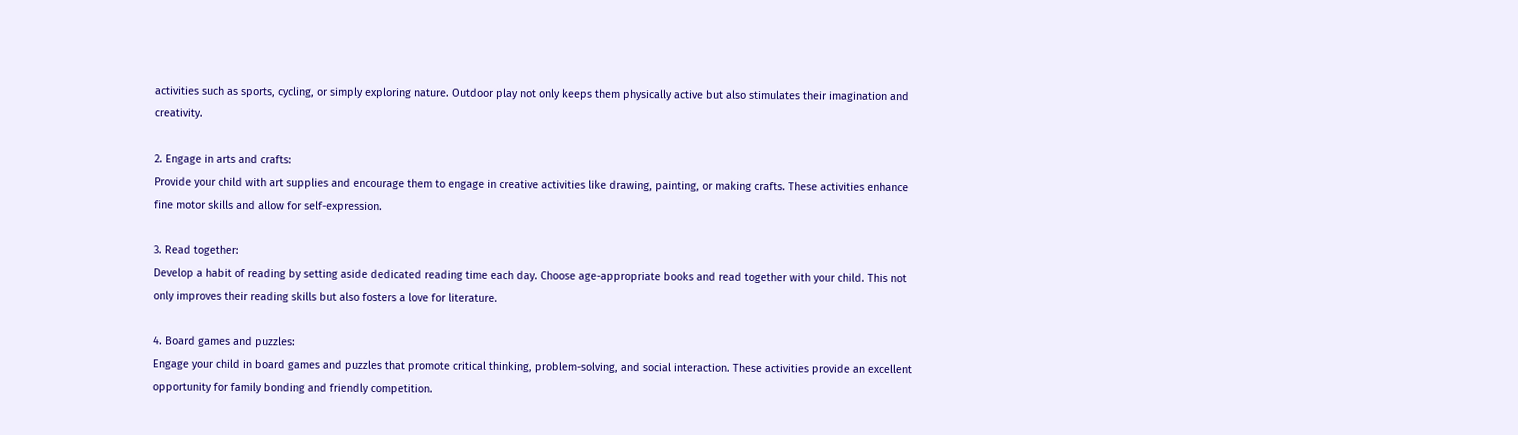activities such as sports, cycling, or simply exploring nature. Outdoor play not only keeps them physically active but also stimulates their imagination and creativity.

2. Engage in arts and crafts:
Provide your child with art supplies and encourage them to engage in creative activities like drawing, painting, or making crafts. These activities enhance fine motor skills and allow for self-expression.

3. Read together:
Develop a habit of reading by setting aside dedicated reading time each day. Choose age-appropriate books and read together with your child. This not only improves their reading skills but also fosters a love for literature.

4. Board games and puzzles:
Engage your child in board games and puzzles that promote critical thinking, problem-solving, and social interaction. These activities provide an excellent opportunity for family bonding and friendly competition.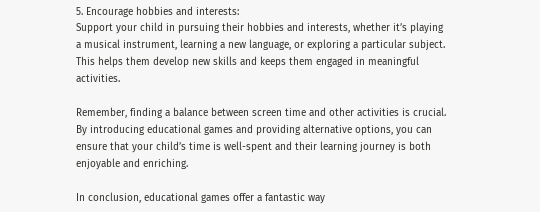5. Encourage hobbies and interests:
Support your child in pursuing their hobbies and interests, whether it’s playing a musical instrument, learning a new language, or exploring a particular subject. This helps them develop new skills and keeps them engaged in meaningful activities.

Remember, finding a balance between screen time and other activities is crucial. By introducing educational games and providing alternative options, you can ensure that your child’s time is well-spent and their learning journey is both enjoyable and enriching.

In conclusion, educational games offer a fantastic way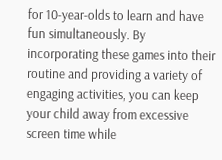for 10-year-olds to learn and have fun simultaneously. By incorporating these games into their routine and providing a variety of engaging activities, you can keep your child away from excessive screen time while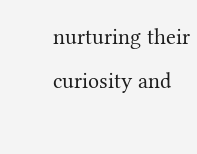nurturing their curiosity and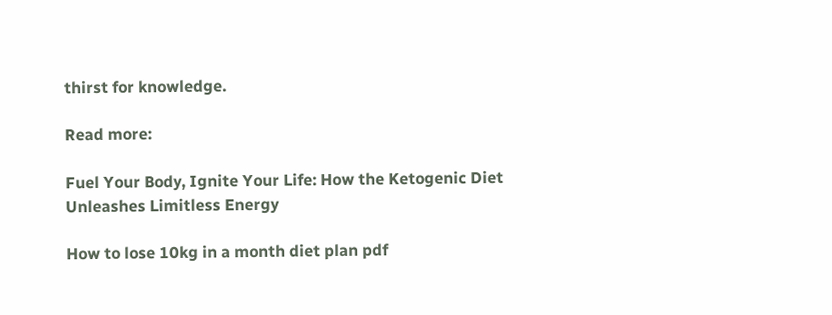thirst for knowledge.

Read more:

Fuel Your Body, Ignite Your Life: How the Ketogenic Diet Unleashes Limitless Energy

How to lose 10kg in a month diet plan pdf